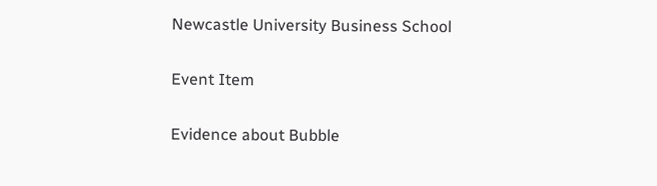Newcastle University Business School

Event Item

Evidence about Bubble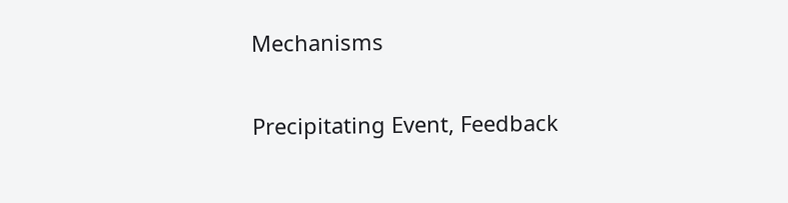Mechanisms

Precipitating Event, Feedback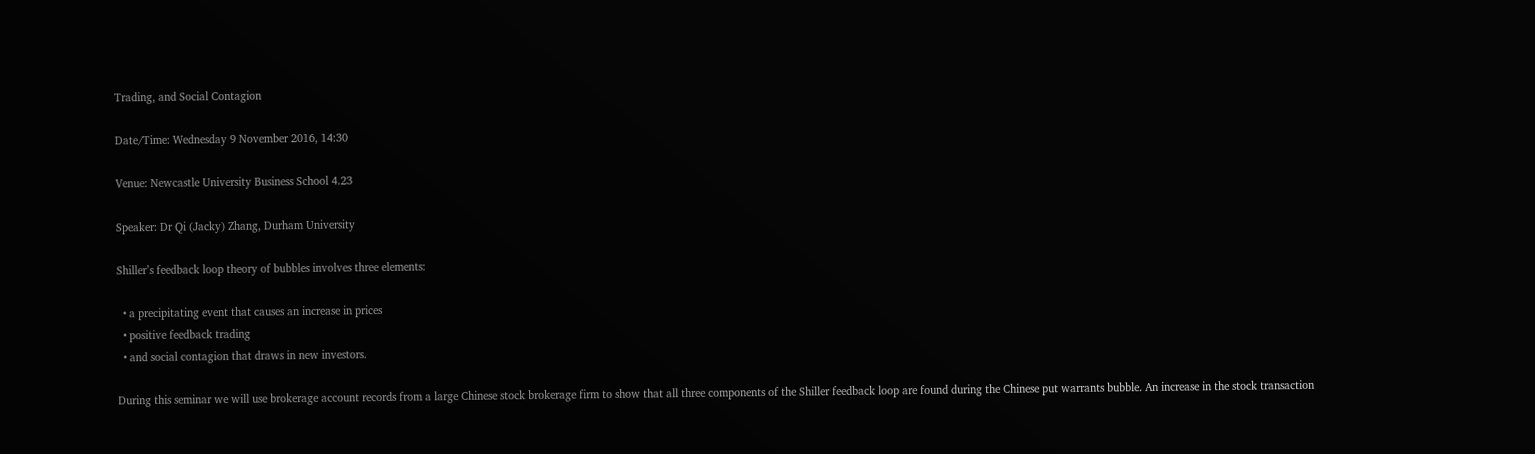Trading, and Social Contagion

Date/Time: Wednesday 9 November 2016, 14:30

Venue: Newcastle University Business School 4.23

Speaker: Dr Qi (Jacky) Zhang, Durham University

Shiller’s feedback loop theory of bubbles involves three elements:

  • a precipitating event that causes an increase in prices
  • positive feedback trading
  • and social contagion that draws in new investors.

During this seminar we will use brokerage account records from a large Chinese stock brokerage firm to show that all three components of the Shiller feedback loop are found during the Chinese put warrants bubble. An increase in the stock transaction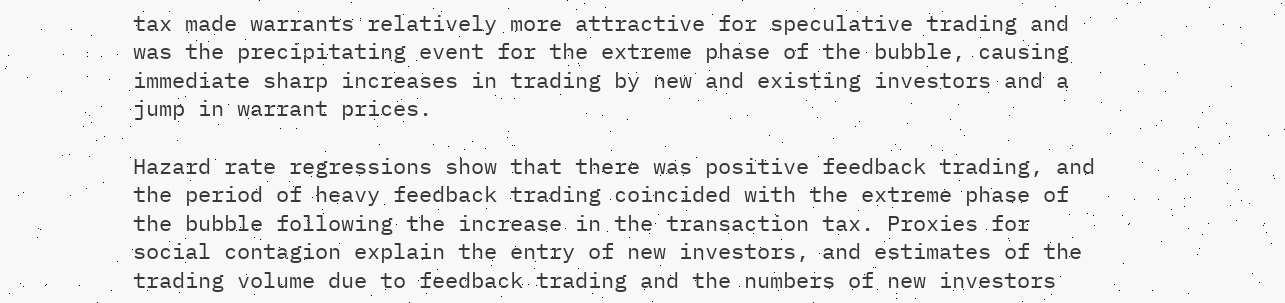tax made warrants relatively more attractive for speculative trading and was the precipitating event for the extreme phase of the bubble, causing immediate sharp increases in trading by new and existing investors and a jump in warrant prices.

Hazard rate regressions show that there was positive feedback trading, and the period of heavy feedback trading coincided with the extreme phase of the bubble following the increase in the transaction tax. Proxies for social contagion explain the entry of new investors, and estimates of the trading volume due to feedback trading and the numbers of new investors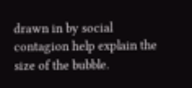drawn in by social contagion help explain the size of the bubble.